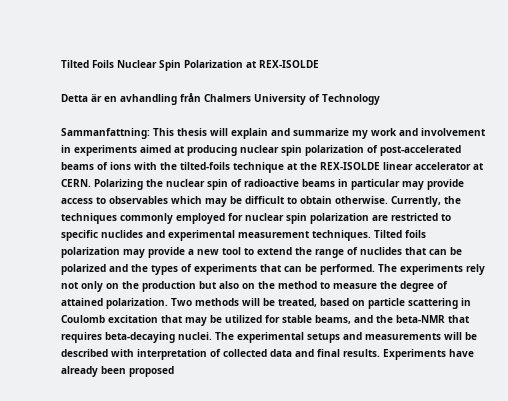Tilted Foils Nuclear Spin Polarization at REX-ISOLDE

Detta är en avhandling från Chalmers University of Technology

Sammanfattning: This thesis will explain and summarize my work and involvement in experiments aimed at producing nuclear spin polarization of post-accelerated beams of ions with the tilted-foils technique at the REX-ISOLDE linear accelerator at CERN. Polarizing the nuclear spin of radioactive beams in particular may provide access to observables which may be difficult to obtain otherwise. Currently, the techniques commonly employed for nuclear spin polarization are restricted to specific nuclides and experimental measurement techniques. Tilted foils polarization may provide a new tool to extend the range of nuclides that can be polarized and the types of experiments that can be performed. The experiments rely not only on the production but also on the method to measure the degree of attained polarization. Two methods will be treated, based on particle scattering in Coulomb excitation that may be utilized for stable beams, and the beta-NMR that requires beta-decaying nuclei. The experimental setups and measurements will be described with interpretation of collected data and final results. Experiments have already been proposed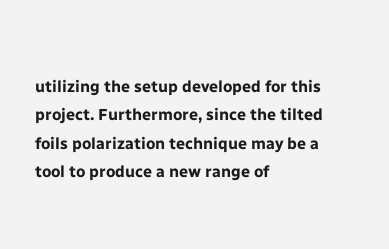utilizing the setup developed for this project. Furthermore, since the tilted foils polarization technique may be a tool to produce a new range of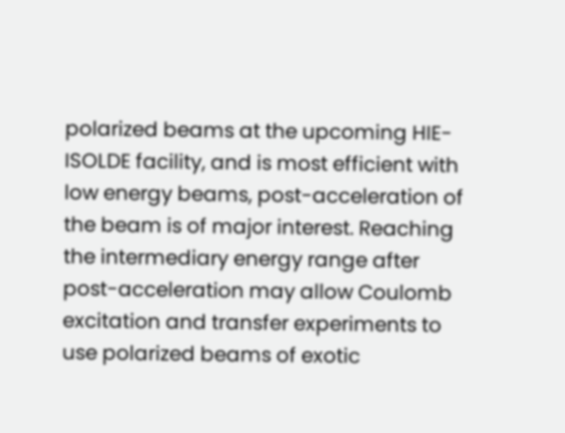polarized beams at the upcoming HIE-ISOLDE facility, and is most efficient with low energy beams, post-acceleration of the beam is of major interest. Reaching the intermediary energy range after post-acceleration may allow Coulomb excitation and transfer experiments to use polarized beams of exotic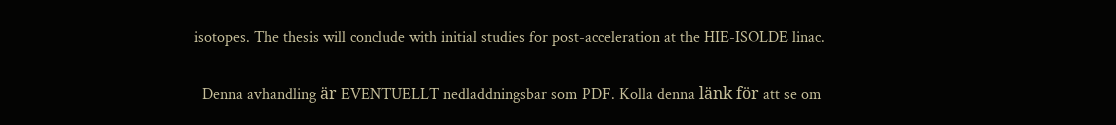isotopes. The thesis will conclude with initial studies for post-acceleration at the HIE-ISOLDE linac.

  Denna avhandling är EVENTUELLT nedladdningsbar som PDF. Kolla denna länk för att se om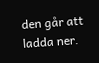den går att ladda ner.